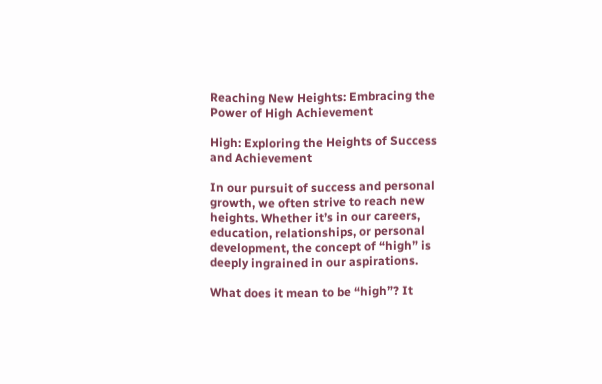Reaching New Heights: Embracing the Power of High Achievement

High: Exploring the Heights of Success and Achievement

In our pursuit of success and personal growth, we often strive to reach new heights. Whether it’s in our careers, education, relationships, or personal development, the concept of “high” is deeply ingrained in our aspirations.

What does it mean to be “high”? It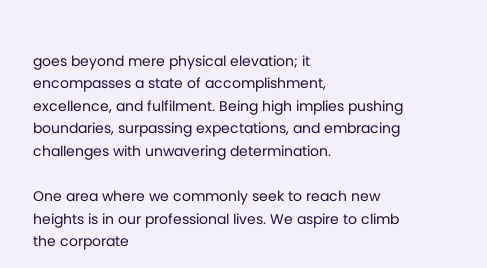goes beyond mere physical elevation; it encompasses a state of accomplishment, excellence, and fulfilment. Being high implies pushing boundaries, surpassing expectations, and embracing challenges with unwavering determination.

One area where we commonly seek to reach new heights is in our professional lives. We aspire to climb the corporate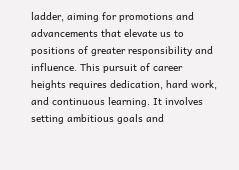ladder, aiming for promotions and advancements that elevate us to positions of greater responsibility and influence. This pursuit of career heights requires dedication, hard work, and continuous learning. It involves setting ambitious goals and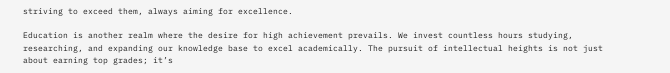striving to exceed them, always aiming for excellence.

Education is another realm where the desire for high achievement prevails. We invest countless hours studying, researching, and expanding our knowledge base to excel academically. The pursuit of intellectual heights is not just about earning top grades; it’s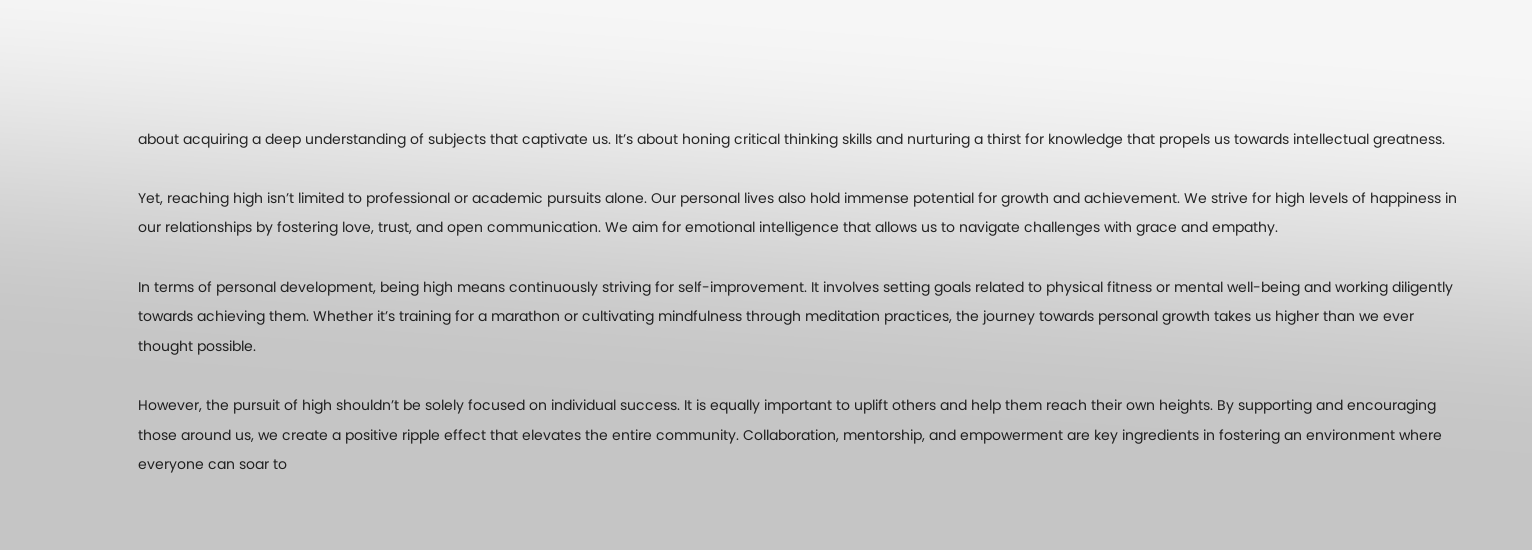about acquiring a deep understanding of subjects that captivate us. It’s about honing critical thinking skills and nurturing a thirst for knowledge that propels us towards intellectual greatness.

Yet, reaching high isn’t limited to professional or academic pursuits alone. Our personal lives also hold immense potential for growth and achievement. We strive for high levels of happiness in our relationships by fostering love, trust, and open communication. We aim for emotional intelligence that allows us to navigate challenges with grace and empathy.

In terms of personal development, being high means continuously striving for self-improvement. It involves setting goals related to physical fitness or mental well-being and working diligently towards achieving them. Whether it’s training for a marathon or cultivating mindfulness through meditation practices, the journey towards personal growth takes us higher than we ever thought possible.

However, the pursuit of high shouldn’t be solely focused on individual success. It is equally important to uplift others and help them reach their own heights. By supporting and encouraging those around us, we create a positive ripple effect that elevates the entire community. Collaboration, mentorship, and empowerment are key ingredients in fostering an environment where everyone can soar to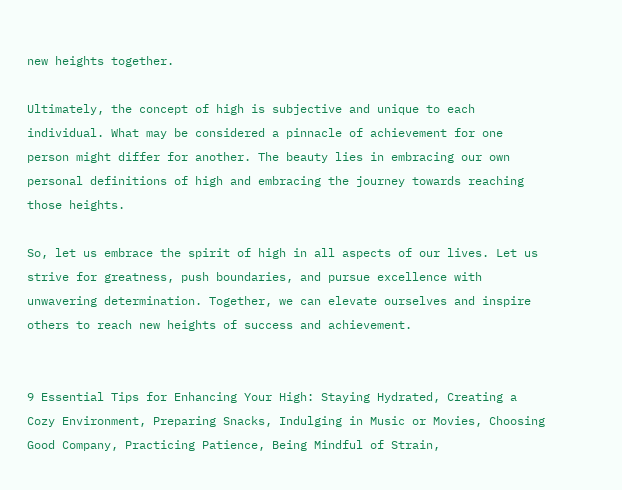new heights together.

Ultimately, the concept of high is subjective and unique to each individual. What may be considered a pinnacle of achievement for one person might differ for another. The beauty lies in embracing our own personal definitions of high and embracing the journey towards reaching those heights.

So, let us embrace the spirit of high in all aspects of our lives. Let us strive for greatness, push boundaries, and pursue excellence with unwavering determination. Together, we can elevate ourselves and inspire others to reach new heights of success and achievement.


9 Essential Tips for Enhancing Your High: Staying Hydrated, Creating a Cozy Environment, Preparing Snacks, Indulging in Music or Movies, Choosing Good Company, Practicing Patience, Being Mindful of Strain,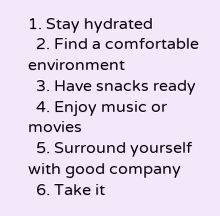1. Stay hydrated
  2. Find a comfortable environment
  3. Have snacks ready
  4. Enjoy music or movies
  5. Surround yourself with good company
  6. Take it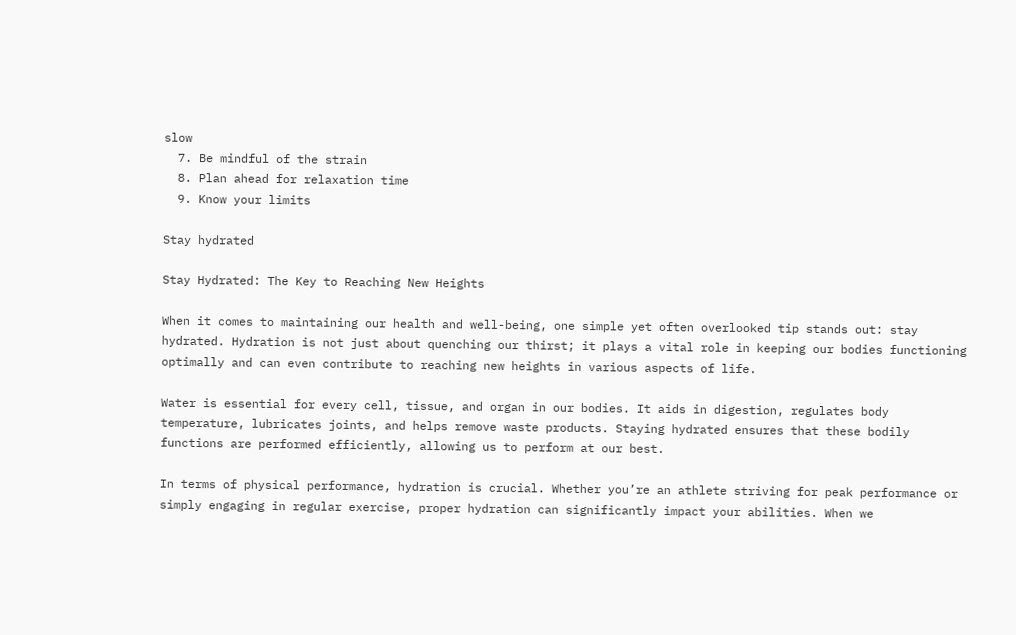slow
  7. Be mindful of the strain
  8. Plan ahead for relaxation time
  9. Know your limits

Stay hydrated

Stay Hydrated: The Key to Reaching New Heights

When it comes to maintaining our health and well-being, one simple yet often overlooked tip stands out: stay hydrated. Hydration is not just about quenching our thirst; it plays a vital role in keeping our bodies functioning optimally and can even contribute to reaching new heights in various aspects of life.

Water is essential for every cell, tissue, and organ in our bodies. It aids in digestion, regulates body temperature, lubricates joints, and helps remove waste products. Staying hydrated ensures that these bodily functions are performed efficiently, allowing us to perform at our best.

In terms of physical performance, hydration is crucial. Whether you’re an athlete striving for peak performance or simply engaging in regular exercise, proper hydration can significantly impact your abilities. When we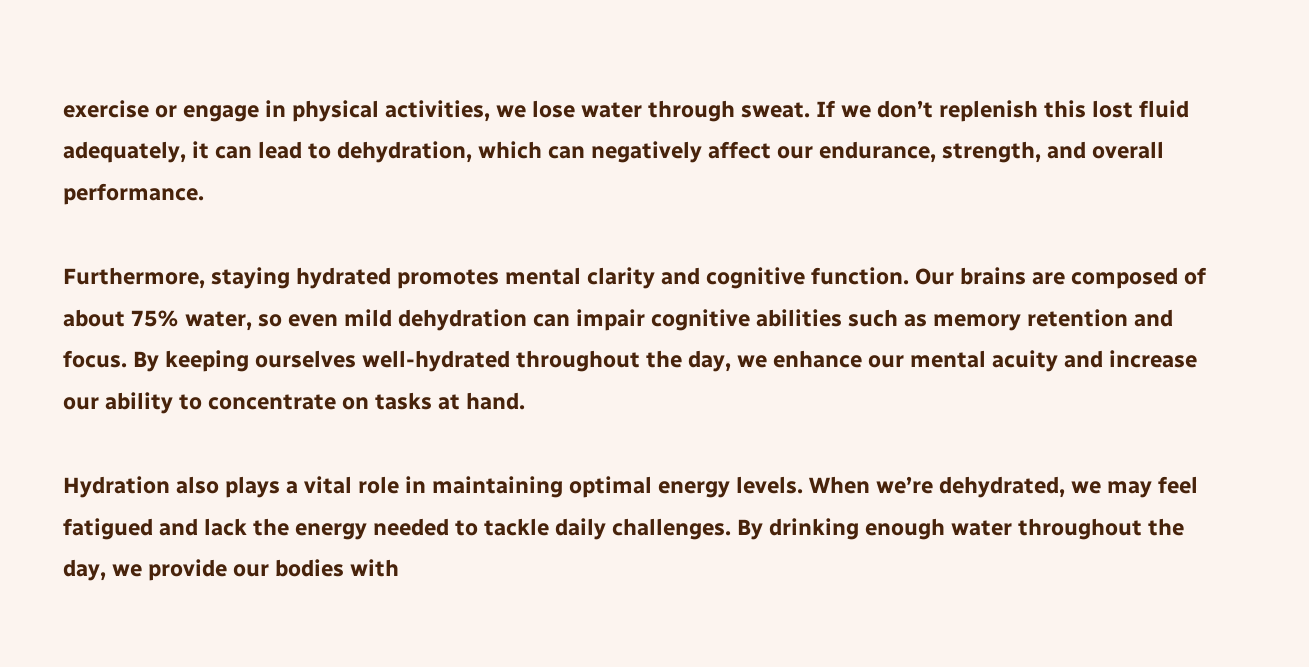exercise or engage in physical activities, we lose water through sweat. If we don’t replenish this lost fluid adequately, it can lead to dehydration, which can negatively affect our endurance, strength, and overall performance.

Furthermore, staying hydrated promotes mental clarity and cognitive function. Our brains are composed of about 75% water, so even mild dehydration can impair cognitive abilities such as memory retention and focus. By keeping ourselves well-hydrated throughout the day, we enhance our mental acuity and increase our ability to concentrate on tasks at hand.

Hydration also plays a vital role in maintaining optimal energy levels. When we’re dehydrated, we may feel fatigued and lack the energy needed to tackle daily challenges. By drinking enough water throughout the day, we provide our bodies with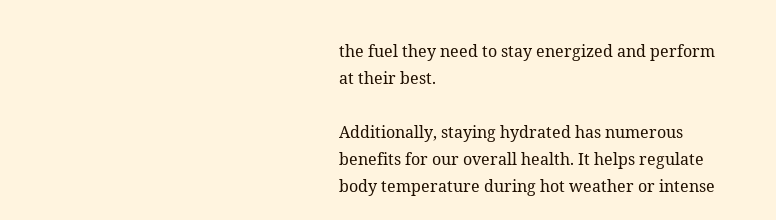the fuel they need to stay energized and perform at their best.

Additionally, staying hydrated has numerous benefits for our overall health. It helps regulate body temperature during hot weather or intense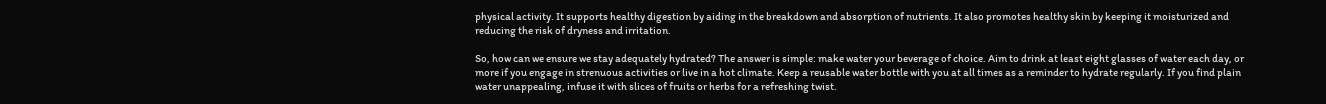physical activity. It supports healthy digestion by aiding in the breakdown and absorption of nutrients. It also promotes healthy skin by keeping it moisturized and reducing the risk of dryness and irritation.

So, how can we ensure we stay adequately hydrated? The answer is simple: make water your beverage of choice. Aim to drink at least eight glasses of water each day, or more if you engage in strenuous activities or live in a hot climate. Keep a reusable water bottle with you at all times as a reminder to hydrate regularly. If you find plain water unappealing, infuse it with slices of fruits or herbs for a refreshing twist.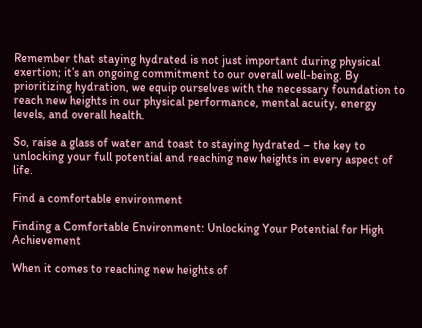Remember that staying hydrated is not just important during physical exertion; it’s an ongoing commitment to our overall well-being. By prioritizing hydration, we equip ourselves with the necessary foundation to reach new heights in our physical performance, mental acuity, energy levels, and overall health.

So, raise a glass of water and toast to staying hydrated – the key to unlocking your full potential and reaching new heights in every aspect of life.

Find a comfortable environment

Finding a Comfortable Environment: Unlocking Your Potential for High Achievement

When it comes to reaching new heights of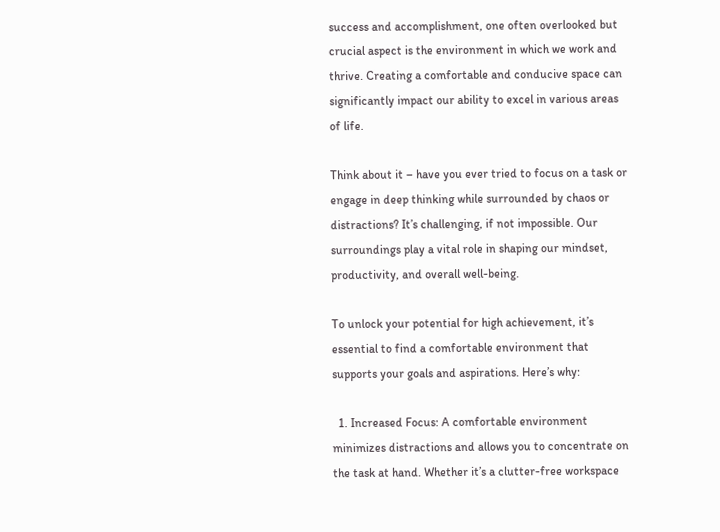success and accomplishment, one often overlooked but crucial aspect is the environment in which we work and thrive. Creating a comfortable and conducive space can significantly impact our ability to excel in various areas of life.

Think about it – have you ever tried to focus on a task or engage in deep thinking while surrounded by chaos or distractions? It’s challenging, if not impossible. Our surroundings play a vital role in shaping our mindset, productivity, and overall well-being.

To unlock your potential for high achievement, it’s essential to find a comfortable environment that supports your goals and aspirations. Here’s why:

  1. Increased Focus: A comfortable environment minimizes distractions and allows you to concentrate on the task at hand. Whether it’s a clutter-free workspace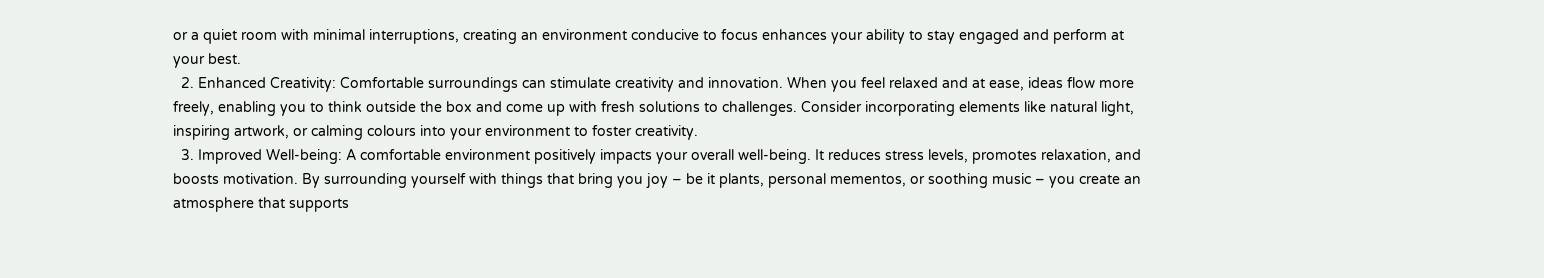or a quiet room with minimal interruptions, creating an environment conducive to focus enhances your ability to stay engaged and perform at your best.
  2. Enhanced Creativity: Comfortable surroundings can stimulate creativity and innovation. When you feel relaxed and at ease, ideas flow more freely, enabling you to think outside the box and come up with fresh solutions to challenges. Consider incorporating elements like natural light, inspiring artwork, or calming colours into your environment to foster creativity.
  3. Improved Well-being: A comfortable environment positively impacts your overall well-being. It reduces stress levels, promotes relaxation, and boosts motivation. By surrounding yourself with things that bring you joy – be it plants, personal mementos, or soothing music – you create an atmosphere that supports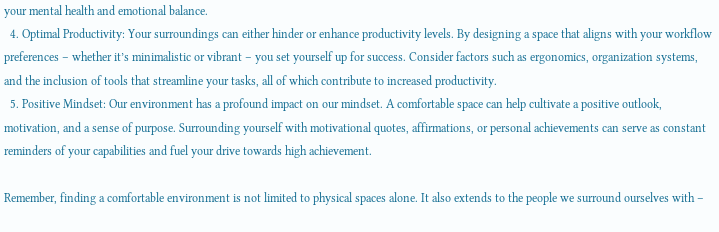your mental health and emotional balance.
  4. Optimal Productivity: Your surroundings can either hinder or enhance productivity levels. By designing a space that aligns with your workflow preferences – whether it’s minimalistic or vibrant – you set yourself up for success. Consider factors such as ergonomics, organization systems, and the inclusion of tools that streamline your tasks, all of which contribute to increased productivity.
  5. Positive Mindset: Our environment has a profound impact on our mindset. A comfortable space can help cultivate a positive outlook, motivation, and a sense of purpose. Surrounding yourself with motivational quotes, affirmations, or personal achievements can serve as constant reminders of your capabilities and fuel your drive towards high achievement.

Remember, finding a comfortable environment is not limited to physical spaces alone. It also extends to the people we surround ourselves with –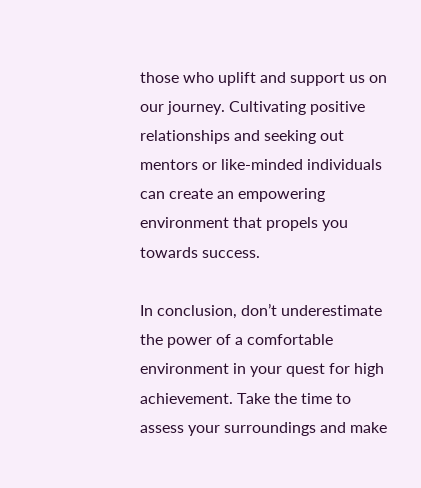those who uplift and support us on our journey. Cultivating positive relationships and seeking out mentors or like-minded individuals can create an empowering environment that propels you towards success.

In conclusion, don’t underestimate the power of a comfortable environment in your quest for high achievement. Take the time to assess your surroundings and make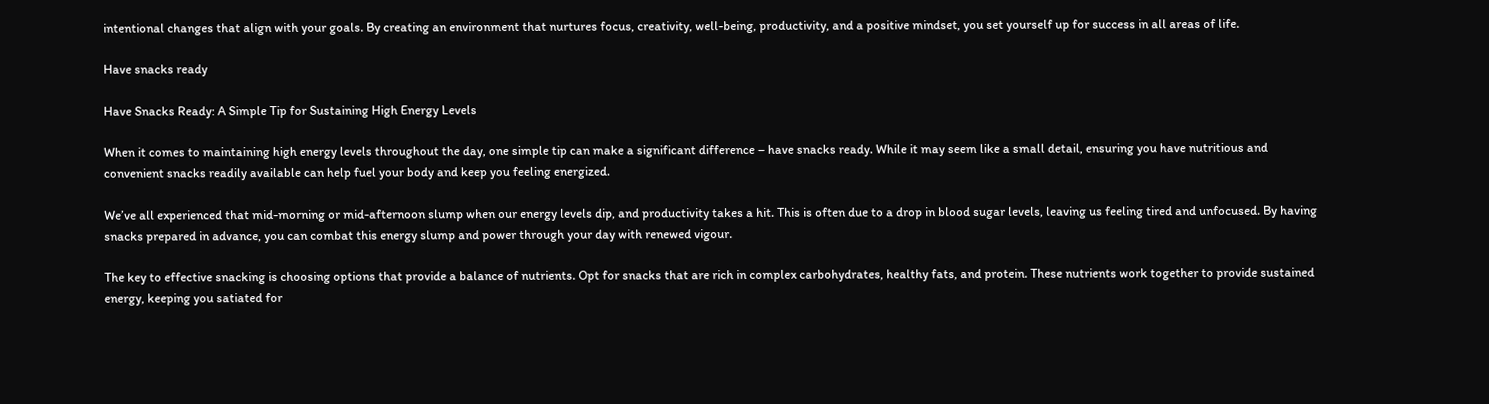intentional changes that align with your goals. By creating an environment that nurtures focus, creativity, well-being, productivity, and a positive mindset, you set yourself up for success in all areas of life.

Have snacks ready

Have Snacks Ready: A Simple Tip for Sustaining High Energy Levels

When it comes to maintaining high energy levels throughout the day, one simple tip can make a significant difference – have snacks ready. While it may seem like a small detail, ensuring you have nutritious and convenient snacks readily available can help fuel your body and keep you feeling energized.

We’ve all experienced that mid-morning or mid-afternoon slump when our energy levels dip, and productivity takes a hit. This is often due to a drop in blood sugar levels, leaving us feeling tired and unfocused. By having snacks prepared in advance, you can combat this energy slump and power through your day with renewed vigour.

The key to effective snacking is choosing options that provide a balance of nutrients. Opt for snacks that are rich in complex carbohydrates, healthy fats, and protein. These nutrients work together to provide sustained energy, keeping you satiated for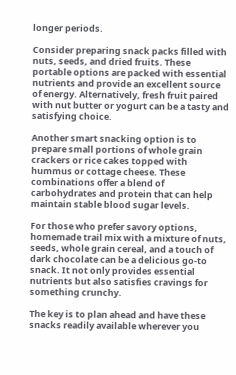longer periods.

Consider preparing snack packs filled with nuts, seeds, and dried fruits. These portable options are packed with essential nutrients and provide an excellent source of energy. Alternatively, fresh fruit paired with nut butter or yogurt can be a tasty and satisfying choice.

Another smart snacking option is to prepare small portions of whole grain crackers or rice cakes topped with hummus or cottage cheese. These combinations offer a blend of carbohydrates and protein that can help maintain stable blood sugar levels.

For those who prefer savory options, homemade trail mix with a mixture of nuts, seeds, whole grain cereal, and a touch of dark chocolate can be a delicious go-to snack. It not only provides essential nutrients but also satisfies cravings for something crunchy.

The key is to plan ahead and have these snacks readily available wherever you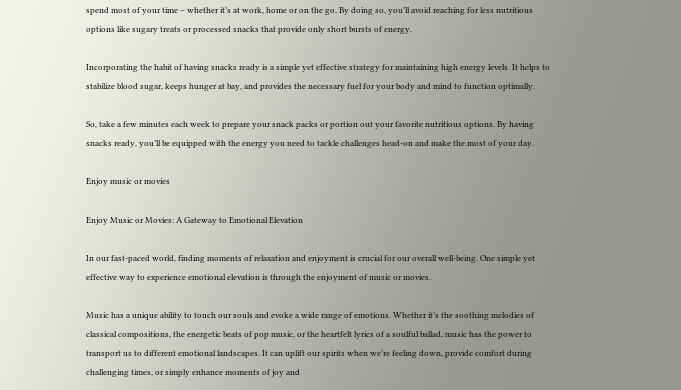spend most of your time – whether it’s at work, home or on the go. By doing so, you’ll avoid reaching for less nutritious options like sugary treats or processed snacks that provide only short bursts of energy.

Incorporating the habit of having snacks ready is a simple yet effective strategy for maintaining high energy levels. It helps to stabilize blood sugar, keeps hunger at bay, and provides the necessary fuel for your body and mind to function optimally.

So, take a few minutes each week to prepare your snack packs or portion out your favorite nutritious options. By having snacks ready, you’ll be equipped with the energy you need to tackle challenges head-on and make the most of your day.

Enjoy music or movies

Enjoy Music or Movies: A Gateway to Emotional Elevation

In our fast-paced world, finding moments of relaxation and enjoyment is crucial for our overall well-being. One simple yet effective way to experience emotional elevation is through the enjoyment of music or movies.

Music has a unique ability to touch our souls and evoke a wide range of emotions. Whether it’s the soothing melodies of classical compositions, the energetic beats of pop music, or the heartfelt lyrics of a soulful ballad, music has the power to transport us to different emotional landscapes. It can uplift our spirits when we’re feeling down, provide comfort during challenging times, or simply enhance moments of joy and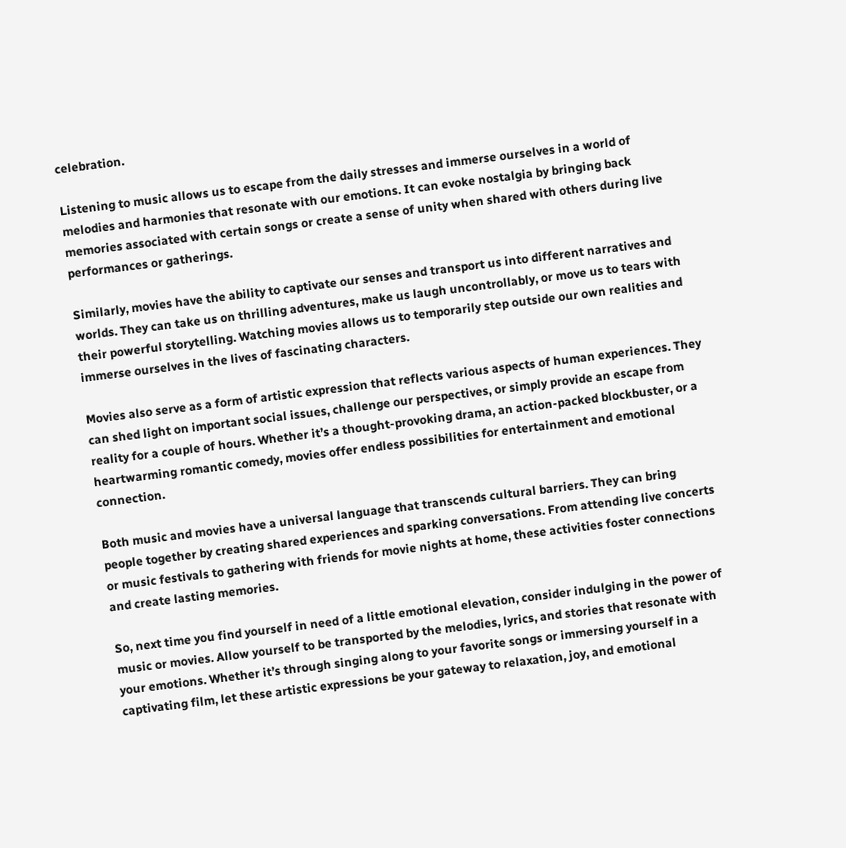celebration.

Listening to music allows us to escape from the daily stresses and immerse ourselves in a world of melodies and harmonies that resonate with our emotions. It can evoke nostalgia by bringing back memories associated with certain songs or create a sense of unity when shared with others during live performances or gatherings.

Similarly, movies have the ability to captivate our senses and transport us into different narratives and worlds. They can take us on thrilling adventures, make us laugh uncontrollably, or move us to tears with their powerful storytelling. Watching movies allows us to temporarily step outside our own realities and immerse ourselves in the lives of fascinating characters.

Movies also serve as a form of artistic expression that reflects various aspects of human experiences. They can shed light on important social issues, challenge our perspectives, or simply provide an escape from reality for a couple of hours. Whether it’s a thought-provoking drama, an action-packed blockbuster, or a heartwarming romantic comedy, movies offer endless possibilities for entertainment and emotional connection.

Both music and movies have a universal language that transcends cultural barriers. They can bring people together by creating shared experiences and sparking conversations. From attending live concerts or music festivals to gathering with friends for movie nights at home, these activities foster connections and create lasting memories.

So, next time you find yourself in need of a little emotional elevation, consider indulging in the power of music or movies. Allow yourself to be transported by the melodies, lyrics, and stories that resonate with your emotions. Whether it’s through singing along to your favorite songs or immersing yourself in a captivating film, let these artistic expressions be your gateway to relaxation, joy, and emotional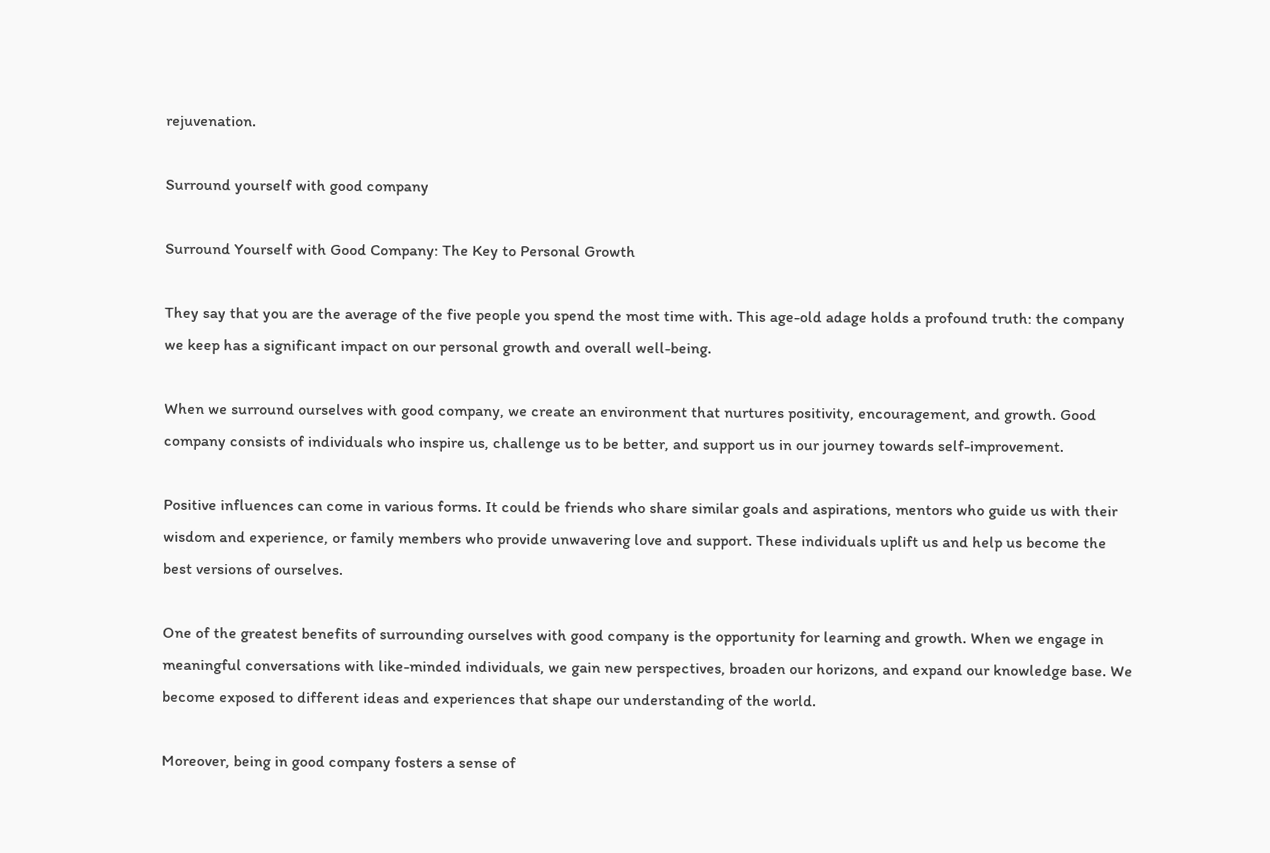rejuvenation.

Surround yourself with good company

Surround Yourself with Good Company: The Key to Personal Growth

They say that you are the average of the five people you spend the most time with. This age-old adage holds a profound truth: the company we keep has a significant impact on our personal growth and overall well-being.

When we surround ourselves with good company, we create an environment that nurtures positivity, encouragement, and growth. Good company consists of individuals who inspire us, challenge us to be better, and support us in our journey towards self-improvement.

Positive influences can come in various forms. It could be friends who share similar goals and aspirations, mentors who guide us with their wisdom and experience, or family members who provide unwavering love and support. These individuals uplift us and help us become the best versions of ourselves.

One of the greatest benefits of surrounding ourselves with good company is the opportunity for learning and growth. When we engage in meaningful conversations with like-minded individuals, we gain new perspectives, broaden our horizons, and expand our knowledge base. We become exposed to different ideas and experiences that shape our understanding of the world.

Moreover, being in good company fosters a sense of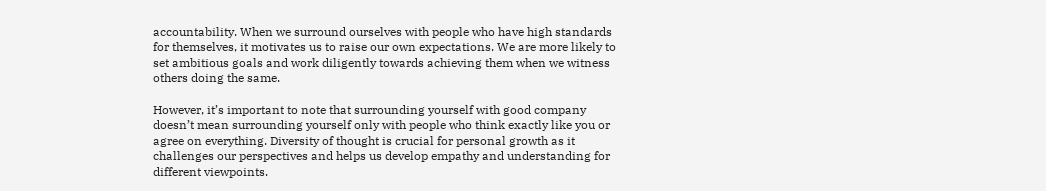accountability. When we surround ourselves with people who have high standards for themselves, it motivates us to raise our own expectations. We are more likely to set ambitious goals and work diligently towards achieving them when we witness others doing the same.

However, it’s important to note that surrounding yourself with good company doesn’t mean surrounding yourself only with people who think exactly like you or agree on everything. Diversity of thought is crucial for personal growth as it challenges our perspectives and helps us develop empathy and understanding for different viewpoints.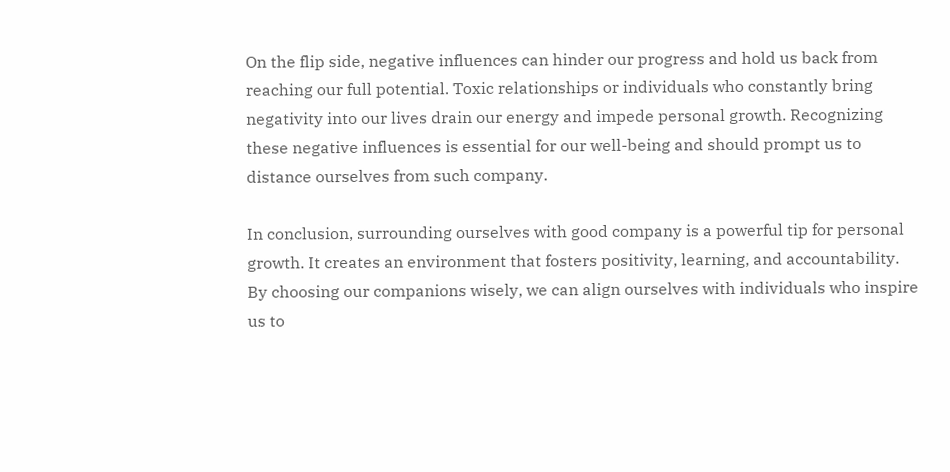On the flip side, negative influences can hinder our progress and hold us back from reaching our full potential. Toxic relationships or individuals who constantly bring negativity into our lives drain our energy and impede personal growth. Recognizing these negative influences is essential for our well-being and should prompt us to distance ourselves from such company.

In conclusion, surrounding ourselves with good company is a powerful tip for personal growth. It creates an environment that fosters positivity, learning, and accountability. By choosing our companions wisely, we can align ourselves with individuals who inspire us to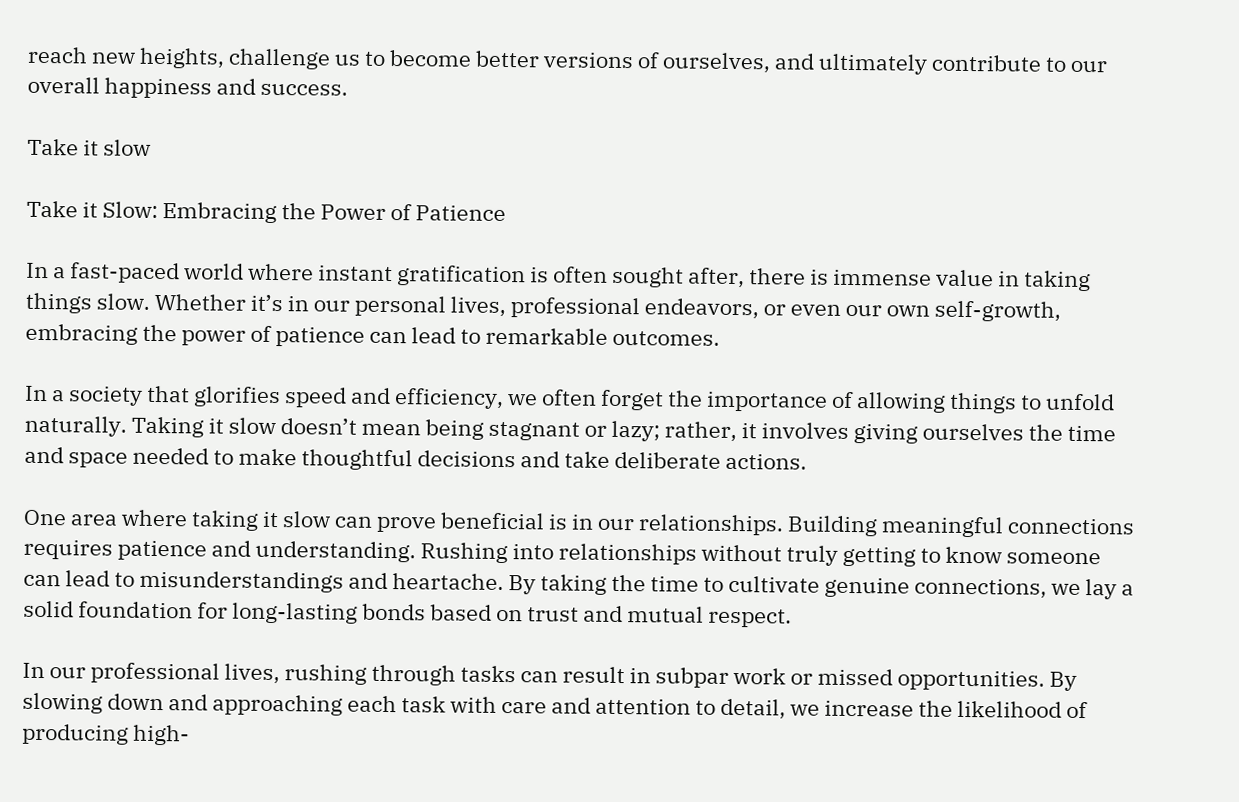reach new heights, challenge us to become better versions of ourselves, and ultimately contribute to our overall happiness and success.

Take it slow

Take it Slow: Embracing the Power of Patience

In a fast-paced world where instant gratification is often sought after, there is immense value in taking things slow. Whether it’s in our personal lives, professional endeavors, or even our own self-growth, embracing the power of patience can lead to remarkable outcomes.

In a society that glorifies speed and efficiency, we often forget the importance of allowing things to unfold naturally. Taking it slow doesn’t mean being stagnant or lazy; rather, it involves giving ourselves the time and space needed to make thoughtful decisions and take deliberate actions.

One area where taking it slow can prove beneficial is in our relationships. Building meaningful connections requires patience and understanding. Rushing into relationships without truly getting to know someone can lead to misunderstandings and heartache. By taking the time to cultivate genuine connections, we lay a solid foundation for long-lasting bonds based on trust and mutual respect.

In our professional lives, rushing through tasks can result in subpar work or missed opportunities. By slowing down and approaching each task with care and attention to detail, we increase the likelihood of producing high-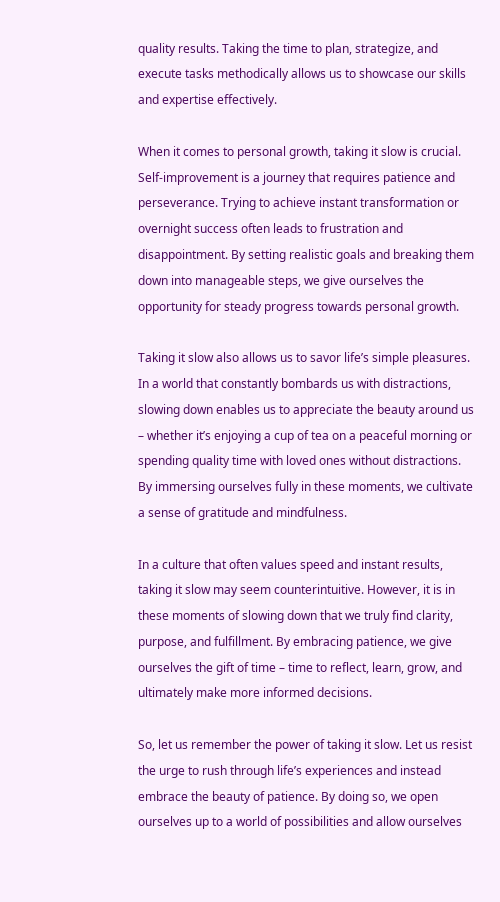quality results. Taking the time to plan, strategize, and execute tasks methodically allows us to showcase our skills and expertise effectively.

When it comes to personal growth, taking it slow is crucial. Self-improvement is a journey that requires patience and perseverance. Trying to achieve instant transformation or overnight success often leads to frustration and disappointment. By setting realistic goals and breaking them down into manageable steps, we give ourselves the opportunity for steady progress towards personal growth.

Taking it slow also allows us to savor life’s simple pleasures. In a world that constantly bombards us with distractions, slowing down enables us to appreciate the beauty around us – whether it’s enjoying a cup of tea on a peaceful morning or spending quality time with loved ones without distractions. By immersing ourselves fully in these moments, we cultivate a sense of gratitude and mindfulness.

In a culture that often values speed and instant results, taking it slow may seem counterintuitive. However, it is in these moments of slowing down that we truly find clarity, purpose, and fulfillment. By embracing patience, we give ourselves the gift of time – time to reflect, learn, grow, and ultimately make more informed decisions.

So, let us remember the power of taking it slow. Let us resist the urge to rush through life’s experiences and instead embrace the beauty of patience. By doing so, we open ourselves up to a world of possibilities and allow ourselves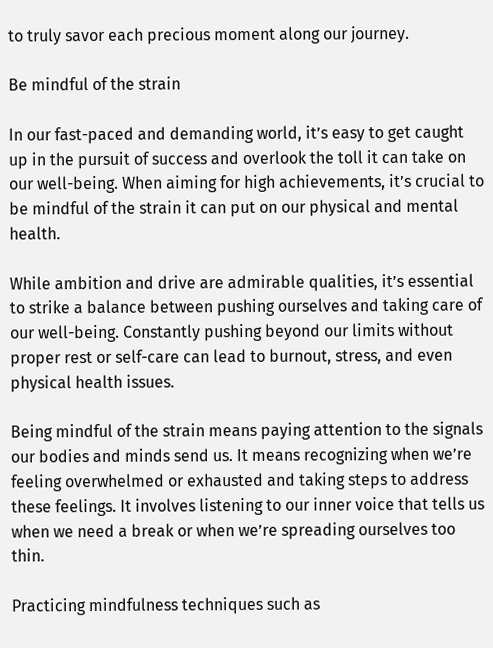to truly savor each precious moment along our journey.

Be mindful of the strain

In our fast-paced and demanding world, it’s easy to get caught up in the pursuit of success and overlook the toll it can take on our well-being. When aiming for high achievements, it’s crucial to be mindful of the strain it can put on our physical and mental health.

While ambition and drive are admirable qualities, it’s essential to strike a balance between pushing ourselves and taking care of our well-being. Constantly pushing beyond our limits without proper rest or self-care can lead to burnout, stress, and even physical health issues.

Being mindful of the strain means paying attention to the signals our bodies and minds send us. It means recognizing when we’re feeling overwhelmed or exhausted and taking steps to address these feelings. It involves listening to our inner voice that tells us when we need a break or when we’re spreading ourselves too thin.

Practicing mindfulness techniques such as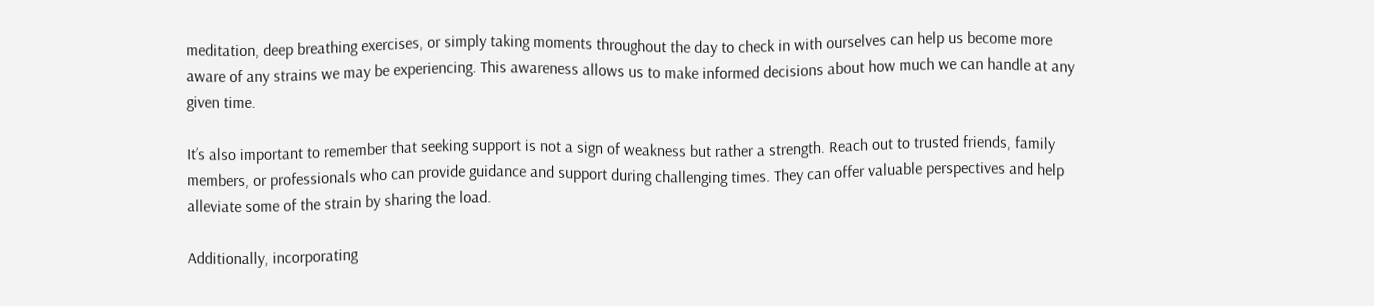meditation, deep breathing exercises, or simply taking moments throughout the day to check in with ourselves can help us become more aware of any strains we may be experiencing. This awareness allows us to make informed decisions about how much we can handle at any given time.

It’s also important to remember that seeking support is not a sign of weakness but rather a strength. Reach out to trusted friends, family members, or professionals who can provide guidance and support during challenging times. They can offer valuable perspectives and help alleviate some of the strain by sharing the load.

Additionally, incorporating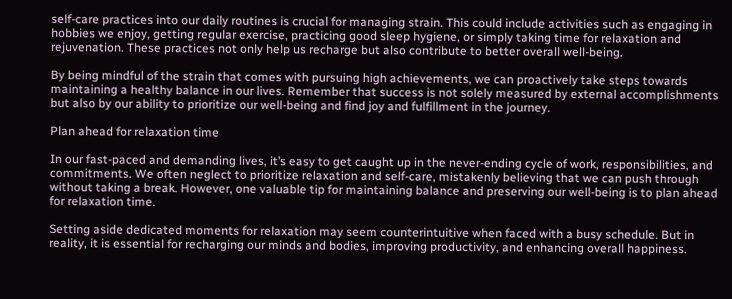self-care practices into our daily routines is crucial for managing strain. This could include activities such as engaging in hobbies we enjoy, getting regular exercise, practicing good sleep hygiene, or simply taking time for relaxation and rejuvenation. These practices not only help us recharge but also contribute to better overall well-being.

By being mindful of the strain that comes with pursuing high achievements, we can proactively take steps towards maintaining a healthy balance in our lives. Remember that success is not solely measured by external accomplishments but also by our ability to prioritize our well-being and find joy and fulfillment in the journey.

Plan ahead for relaxation time

In our fast-paced and demanding lives, it’s easy to get caught up in the never-ending cycle of work, responsibilities, and commitments. We often neglect to prioritize relaxation and self-care, mistakenly believing that we can push through without taking a break. However, one valuable tip for maintaining balance and preserving our well-being is to plan ahead for relaxation time.

Setting aside dedicated moments for relaxation may seem counterintuitive when faced with a busy schedule. But in reality, it is essential for recharging our minds and bodies, improving productivity, and enhancing overall happiness.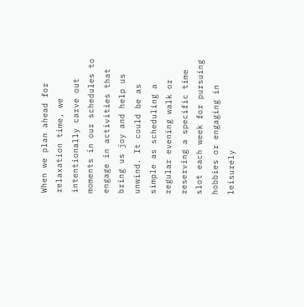When we plan ahead for relaxation time, we intentionally carve out moments in our schedules to engage in activities that bring us joy and help us unwind. It could be as simple as scheduling a regular evening walk or reserving a specific time slot each week for pursuing hobbies or engaging in leisurely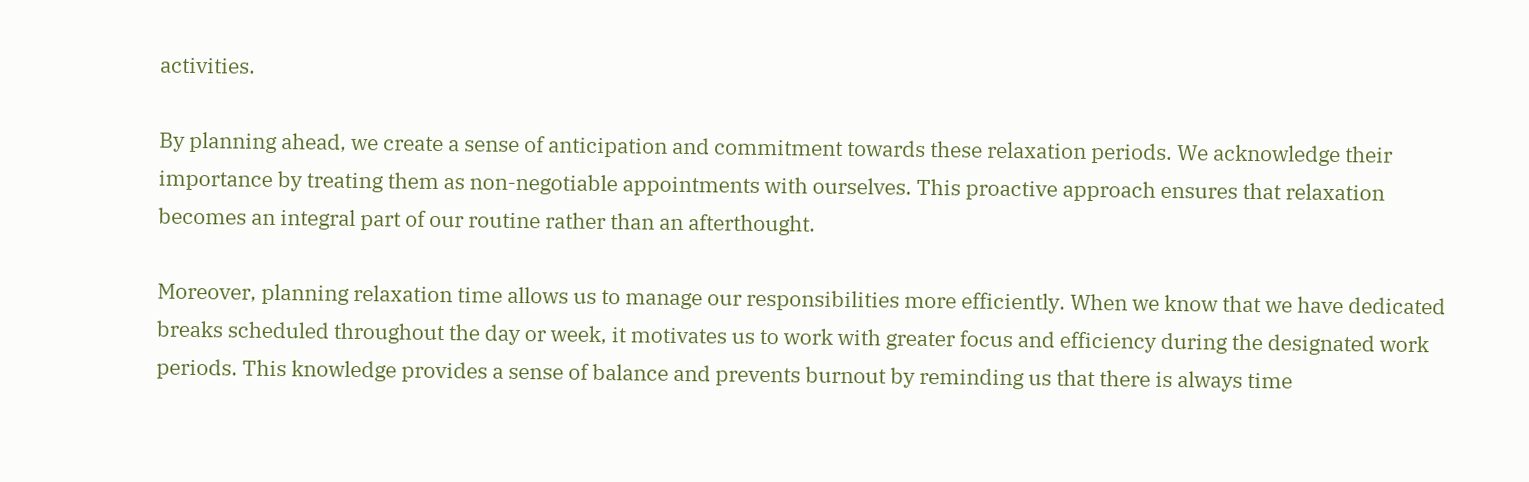activities.

By planning ahead, we create a sense of anticipation and commitment towards these relaxation periods. We acknowledge their importance by treating them as non-negotiable appointments with ourselves. This proactive approach ensures that relaxation becomes an integral part of our routine rather than an afterthought.

Moreover, planning relaxation time allows us to manage our responsibilities more efficiently. When we know that we have dedicated breaks scheduled throughout the day or week, it motivates us to work with greater focus and efficiency during the designated work periods. This knowledge provides a sense of balance and prevents burnout by reminding us that there is always time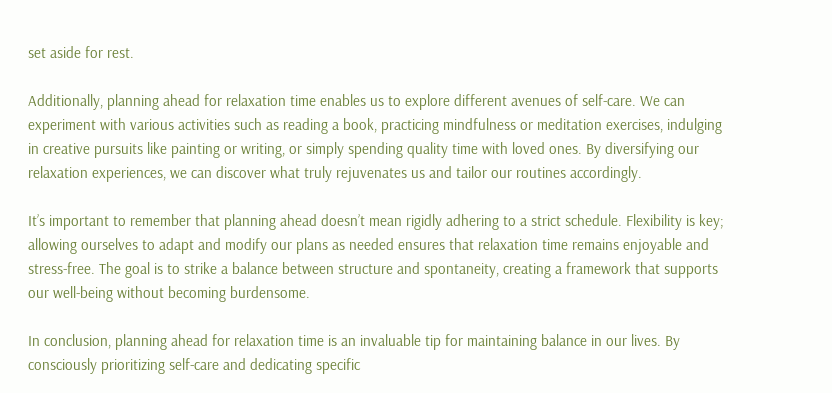set aside for rest.

Additionally, planning ahead for relaxation time enables us to explore different avenues of self-care. We can experiment with various activities such as reading a book, practicing mindfulness or meditation exercises, indulging in creative pursuits like painting or writing, or simply spending quality time with loved ones. By diversifying our relaxation experiences, we can discover what truly rejuvenates us and tailor our routines accordingly.

It’s important to remember that planning ahead doesn’t mean rigidly adhering to a strict schedule. Flexibility is key; allowing ourselves to adapt and modify our plans as needed ensures that relaxation time remains enjoyable and stress-free. The goal is to strike a balance between structure and spontaneity, creating a framework that supports our well-being without becoming burdensome.

In conclusion, planning ahead for relaxation time is an invaluable tip for maintaining balance in our lives. By consciously prioritizing self-care and dedicating specific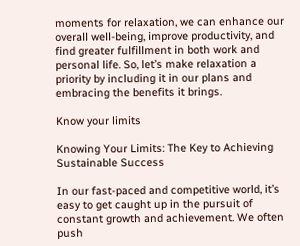moments for relaxation, we can enhance our overall well-being, improve productivity, and find greater fulfillment in both work and personal life. So, let’s make relaxation a priority by including it in our plans and embracing the benefits it brings.

Know your limits

Knowing Your Limits: The Key to Achieving Sustainable Success

In our fast-paced and competitive world, it’s easy to get caught up in the pursuit of constant growth and achievement. We often push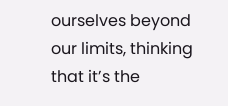ourselves beyond our limits, thinking that it’s the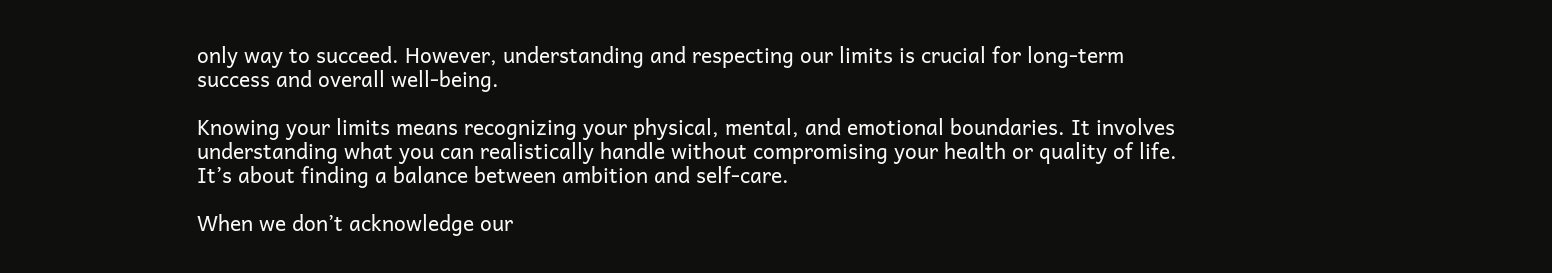only way to succeed. However, understanding and respecting our limits is crucial for long-term success and overall well-being.

Knowing your limits means recognizing your physical, mental, and emotional boundaries. It involves understanding what you can realistically handle without compromising your health or quality of life. It’s about finding a balance between ambition and self-care.

When we don’t acknowledge our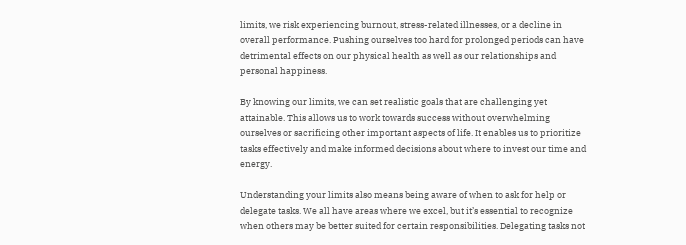limits, we risk experiencing burnout, stress-related illnesses, or a decline in overall performance. Pushing ourselves too hard for prolonged periods can have detrimental effects on our physical health as well as our relationships and personal happiness.

By knowing our limits, we can set realistic goals that are challenging yet attainable. This allows us to work towards success without overwhelming ourselves or sacrificing other important aspects of life. It enables us to prioritize tasks effectively and make informed decisions about where to invest our time and energy.

Understanding your limits also means being aware of when to ask for help or delegate tasks. We all have areas where we excel, but it’s essential to recognize when others may be better suited for certain responsibilities. Delegating tasks not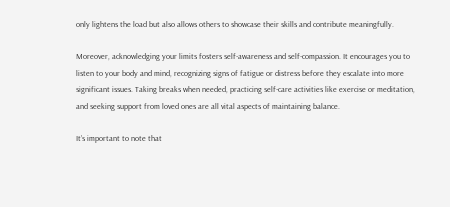only lightens the load but also allows others to showcase their skills and contribute meaningfully.

Moreover, acknowledging your limits fosters self-awareness and self-compassion. It encourages you to listen to your body and mind, recognizing signs of fatigue or distress before they escalate into more significant issues. Taking breaks when needed, practicing self-care activities like exercise or meditation, and seeking support from loved ones are all vital aspects of maintaining balance.

It’s important to note that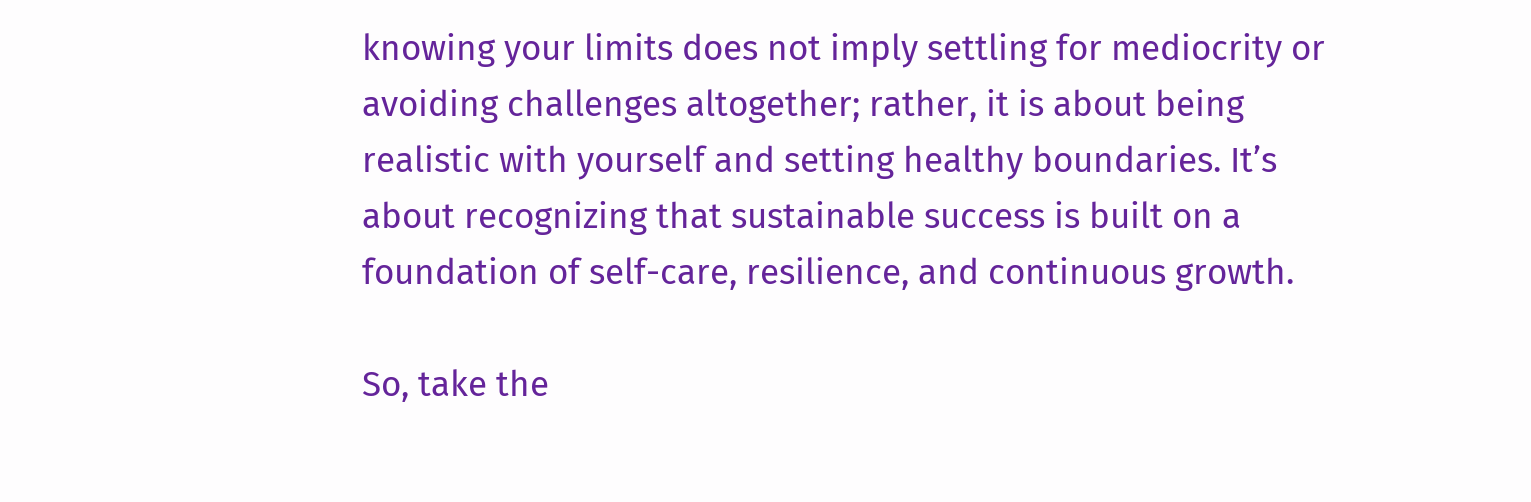knowing your limits does not imply settling for mediocrity or avoiding challenges altogether; rather, it is about being realistic with yourself and setting healthy boundaries. It’s about recognizing that sustainable success is built on a foundation of self-care, resilience, and continuous growth.

So, take the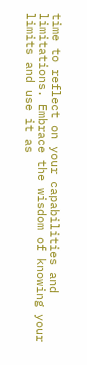time to reflect on your capabilities and limitations. Embrace the wisdom of knowing your limits and use it as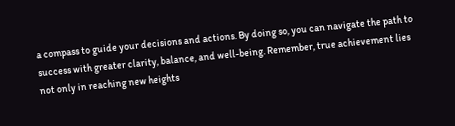a compass to guide your decisions and actions. By doing so, you can navigate the path to success with greater clarity, balance, and well-being. Remember, true achievement lies not only in reaching new heights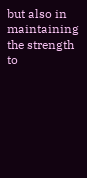but also in maintaining the strength to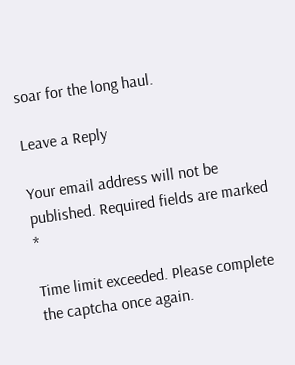soar for the long haul.

Leave a Reply

Your email address will not be published. Required fields are marked *

Time limit exceeded. Please complete the captcha once again.